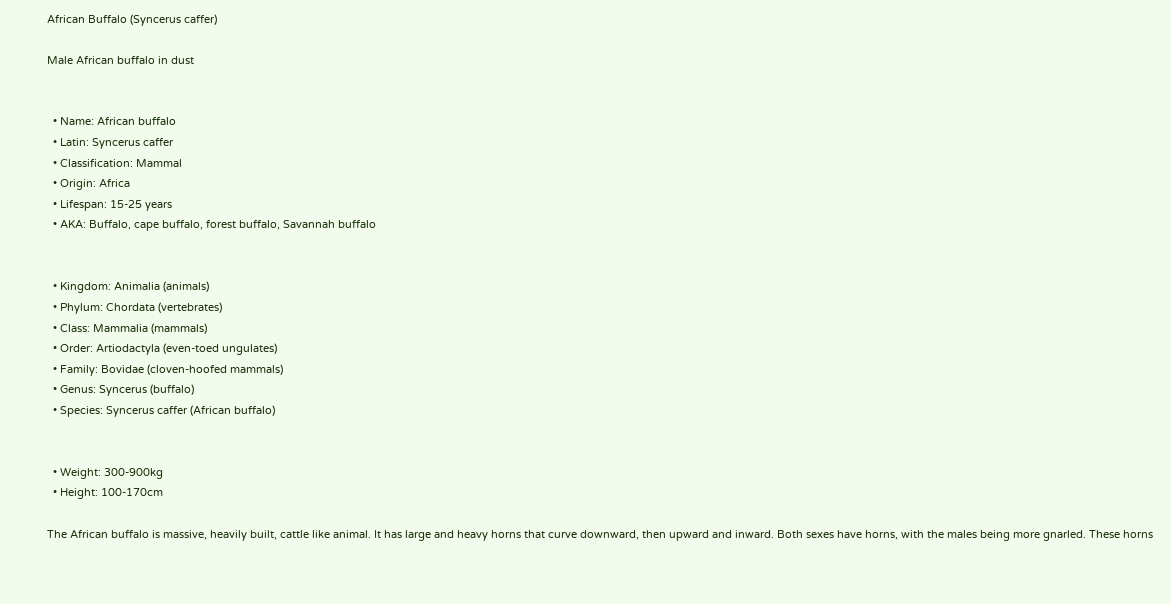African Buffalo (Syncerus caffer)

Male African buffalo in dust


  • Name: African buffalo
  • Latin: Syncerus caffer
  • Classification: Mammal
  • Origin: Africa
  • Lifespan: 15-25 years
  • AKA: Buffalo, cape buffalo, forest buffalo, Savannah buffalo


  • Kingdom: Animalia (animals)
  • Phylum: Chordata (vertebrates)
  • Class: Mammalia (mammals)
  • Order: Artiodactyla (even-toed ungulates)
  • Family: Bovidae (cloven-hoofed mammals)
  • Genus: Syncerus (buffalo)
  • Species: Syncerus caffer (African buffalo)


  • Weight: 300-900kg
  • Height: 100-170cm

The African buffalo is massive, heavily built, cattle like animal. It has large and heavy horns that curve downward, then upward and inward. Both sexes have horns, with the males being more gnarled. These horns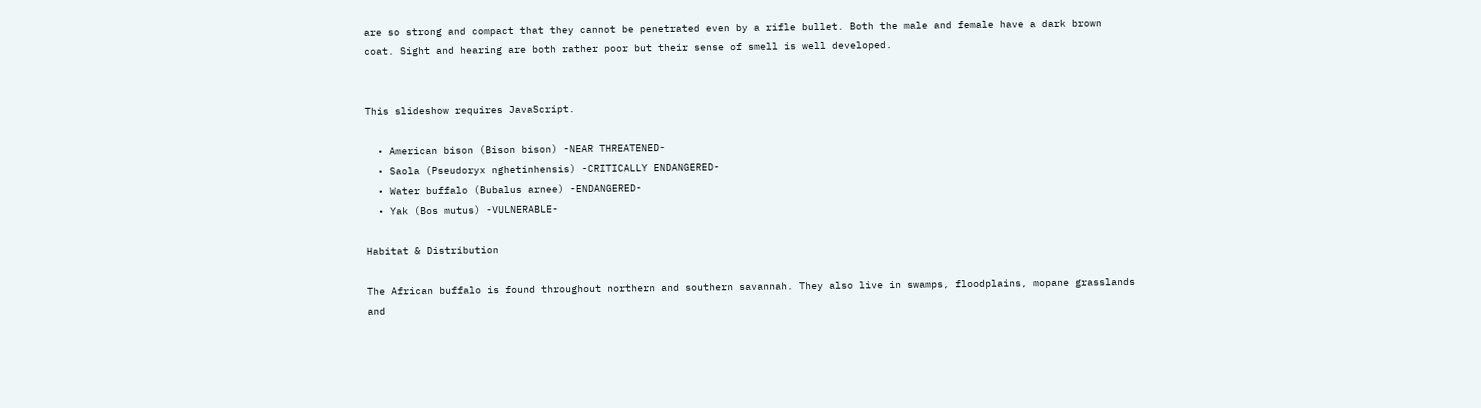are so strong and compact that they cannot be penetrated even by a rifle bullet. Both the male and female have a dark brown coat. Sight and hearing are both rather poor but their sense of smell is well developed.


This slideshow requires JavaScript.

  • American bison (Bison bison) -NEAR THREATENED-
  • Saola (Pseudoryx nghetinhensis) -CRITICALLY ENDANGERED-
  • Water buffalo (Bubalus arnee) -ENDANGERED-
  • Yak (Bos mutus) -VULNERABLE-

Habitat & Distribution

The African buffalo is found throughout northern and southern savannah. They also live in swamps, floodplains, mopane grasslands and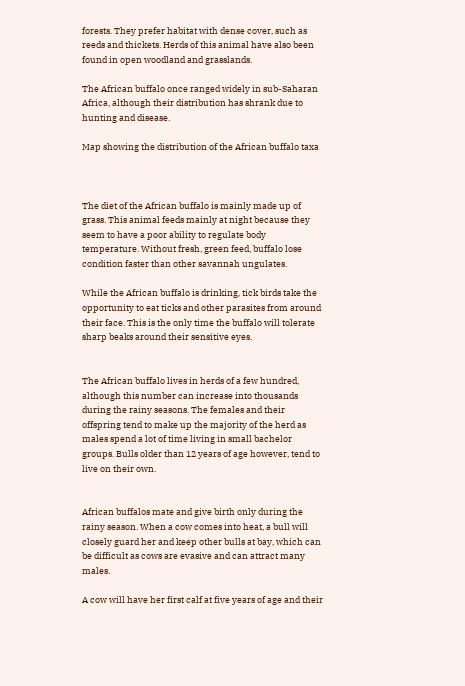forests. They prefer habitat with dense cover, such as reeds and thickets. Herds of this animal have also been found in open woodland and grasslands.

The African buffalo once ranged widely in sub-Saharan Africa, although their distribution has shrank due to hunting and disease.

Map showing the distribution of the African buffalo taxa



The diet of the African buffalo is mainly made up of grass. This animal feeds mainly at night because they seem to have a poor ability to regulate body temperature. Without fresh, green feed, buffalo lose condition faster than other savannah ungulates.

While the African buffalo is drinking, tick birds take the opportunity to eat ticks and other parasites from around their face. This is the only time the buffalo will tolerate sharp beaks around their sensitive eyes.


The African buffalo lives in herds of a few hundred, although this number can increase into thousands during the rainy seasons. The females and their offspring tend to make up the majority of the herd as males spend a lot of time living in small bachelor groups. Bulls older than 12 years of age however, tend to live on their own.


African buffalos mate and give birth only during the rainy season. When a cow comes into heat, a bull will closely guard her and keep other bulls at bay, which can be difficult as cows are evasive and can attract many males.

A cow will have her first calf at five years of age and their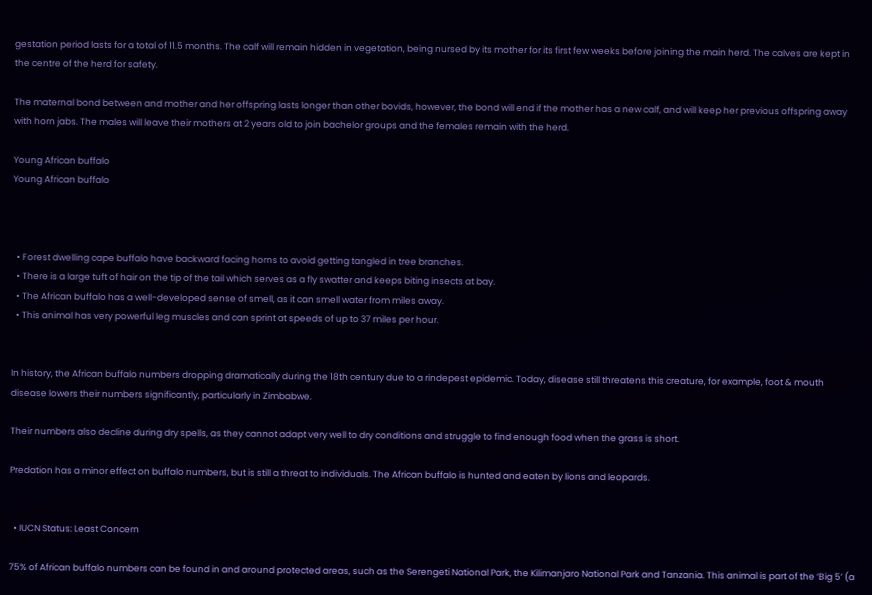gestation period lasts for a total of 11.5 months. The calf will remain hidden in vegetation, being nursed by its mother for its first few weeks before joining the main herd. The calves are kept in the centre of the herd for safety.

The maternal bond between and mother and her offspring lasts longer than other bovids, however, the bond will end if the mother has a new calf, and will keep her previous offspring away with horn jabs. The males will leave their mothers at 2 years old to join bachelor groups and the females remain with the herd.

Young African buffalo
Young African buffalo



  • Forest dwelling cape buffalo have backward facing horns to avoid getting tangled in tree branches.
  • There is a large tuft of hair on the tip of the tail which serves as a fly swatter and keeps biting insects at bay.
  • The African buffalo has a well-developed sense of smell, as it can smell water from miles away.
  • This animal has very powerful leg muscles and can sprint at speeds of up to 37 miles per hour.


In history, the African buffalo numbers dropping dramatically during the 18th century due to a rindepest epidemic. Today, disease still threatens this creature, for example, foot & mouth disease lowers their numbers significantly, particularly in Zimbabwe.

Their numbers also decline during dry spells, as they cannot adapt very well to dry conditions and struggle to find enough food when the grass is short.

Predation has a minor effect on buffalo numbers, but is still a threat to individuals. The African buffalo is hunted and eaten by lions and leopards.


  • IUCN Status: Least Concern

75% of African buffalo numbers can be found in and around protected areas, such as the Serengeti National Park, the Kilimanjaro National Park and Tanzania. This animal is part of the ‘Big 5’ (a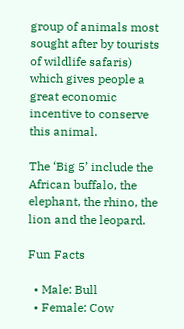group of animals most sought after by tourists of wildlife safaris) which gives people a great economic incentive to conserve this animal.

The ‘Big 5’ include the African buffalo, the elephant, the rhino, the lion and the leopard.

Fun Facts

  • Male: Bull
  • Female: Cow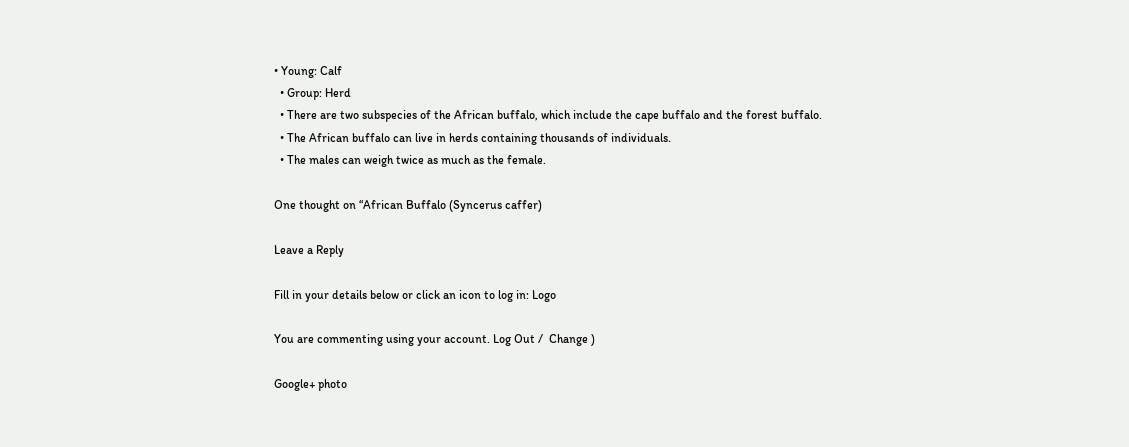• Young: Calf
  • Group: Herd
  • There are two subspecies of the African buffalo, which include the cape buffalo and the forest buffalo.
  • The African buffalo can live in herds containing thousands of individuals.
  • The males can weigh twice as much as the female.

One thought on “African Buffalo (Syncerus caffer)

Leave a Reply

Fill in your details below or click an icon to log in: Logo

You are commenting using your account. Log Out /  Change )

Google+ photo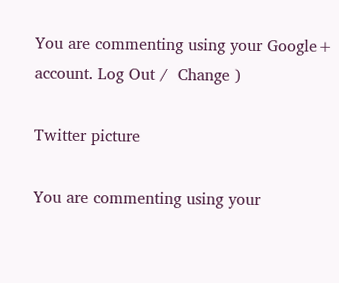You are commenting using your Google+ account. Log Out /  Change )

Twitter picture

You are commenting using your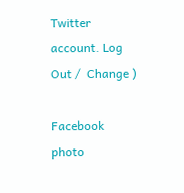Twitter account. Log Out /  Change )

Facebook photo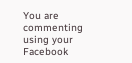You are commenting using your Facebook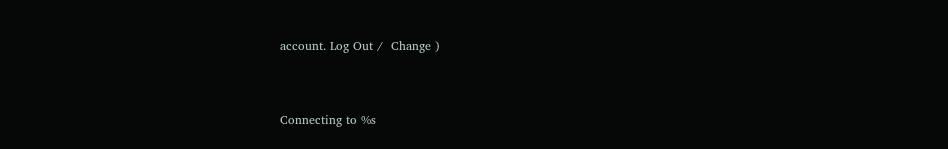account. Log Out /  Change )


Connecting to %s